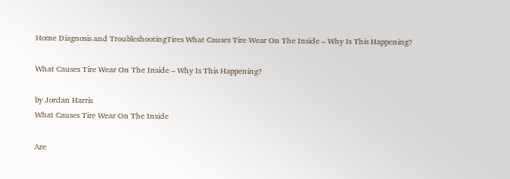Home Diagnosis and TroubleshootingTires What Causes Tire Wear On The Inside – Why Is This Happening?

What Causes Tire Wear On The Inside – Why Is This Happening?

by Jordan Harris
What Causes Tire Wear On The Inside

Are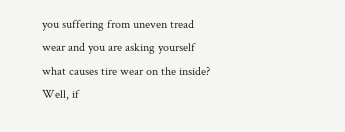you suffering from uneven tread wear and you are asking yourself what causes tire wear on the inside? Well, if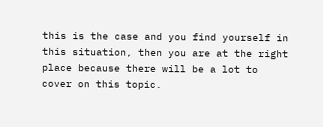this is the case and you find yourself in this situation, then you are at the right place because there will be a lot to cover on this topic.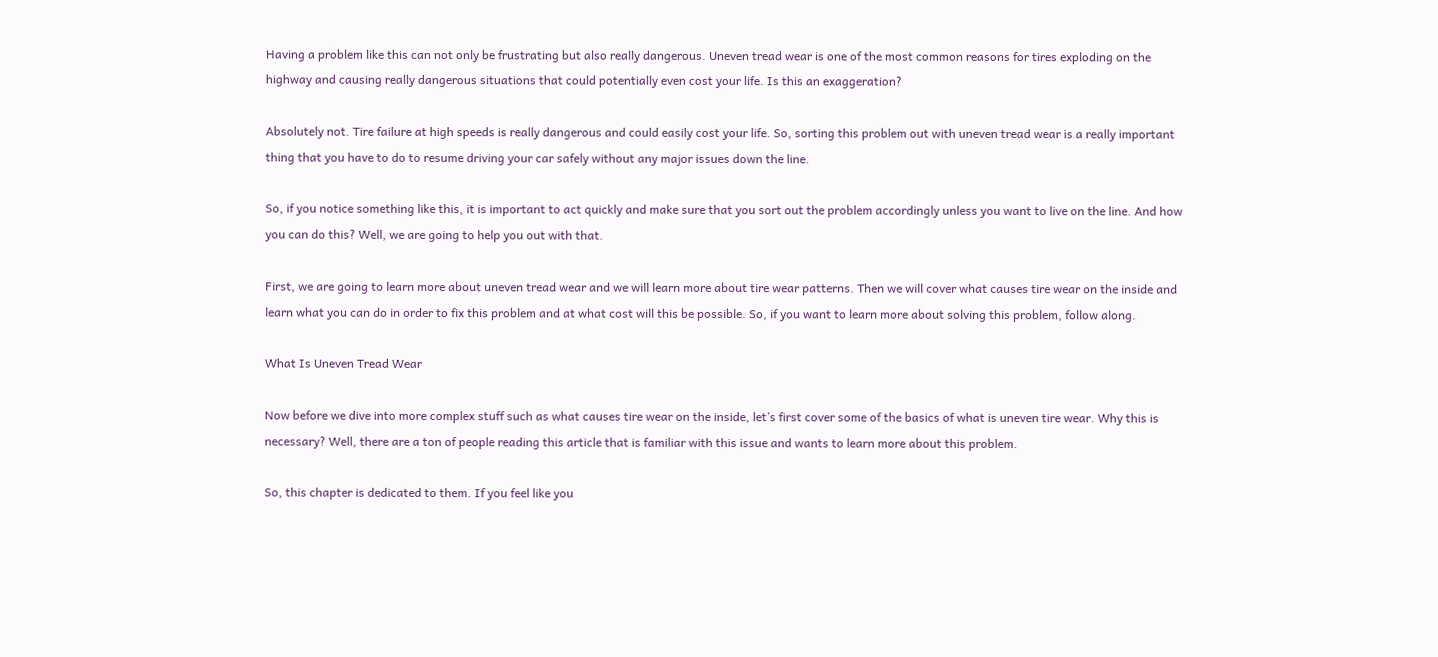Having a problem like this can not only be frustrating but also really dangerous. Uneven tread wear is one of the most common reasons for tires exploding on the highway and causing really dangerous situations that could potentially even cost your life. Is this an exaggeration?

Absolutely not. Tire failure at high speeds is really dangerous and could easily cost your life. So, sorting this problem out with uneven tread wear is a really important thing that you have to do to resume driving your car safely without any major issues down the line.

So, if you notice something like this, it is important to act quickly and make sure that you sort out the problem accordingly unless you want to live on the line. And how you can do this? Well, we are going to help you out with that.

First, we are going to learn more about uneven tread wear and we will learn more about tire wear patterns. Then we will cover what causes tire wear on the inside and learn what you can do in order to fix this problem and at what cost will this be possible. So, if you want to learn more about solving this problem, follow along.

What Is Uneven Tread Wear

Now before we dive into more complex stuff such as what causes tire wear on the inside, let’s first cover some of the basics of what is uneven tire wear. Why this is necessary? Well, there are a ton of people reading this article that is familiar with this issue and wants to learn more about this problem.

So, this chapter is dedicated to them. If you feel like you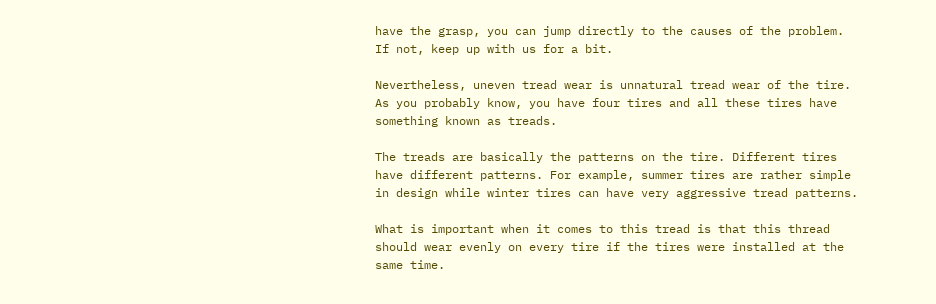have the grasp, you can jump directly to the causes of the problem. If not, keep up with us for a bit.

Nevertheless, uneven tread wear is unnatural tread wear of the tire. As you probably know, you have four tires and all these tires have something known as treads.

The treads are basically the patterns on the tire. Different tires have different patterns. For example, summer tires are rather simple in design while winter tires can have very aggressive tread patterns.

What is important when it comes to this tread is that this thread should wear evenly on every tire if the tires were installed at the same time.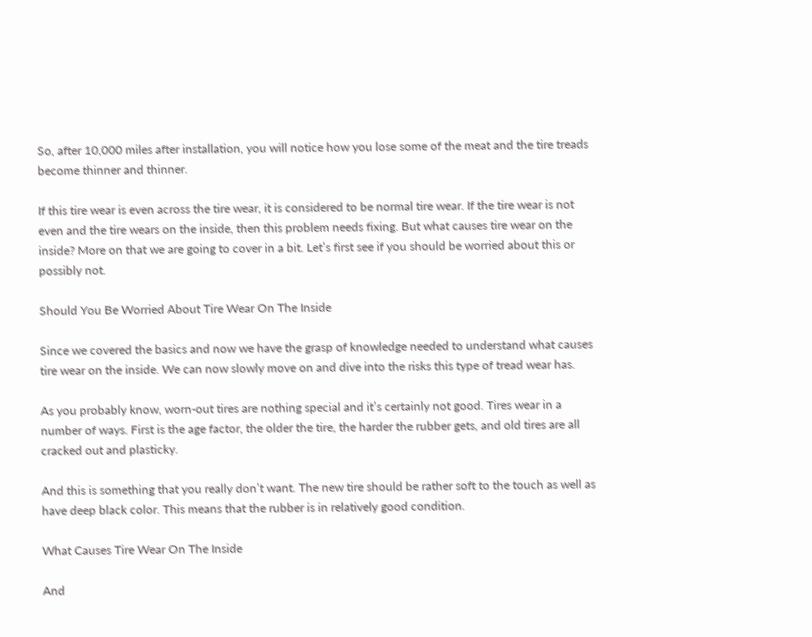So, after 10,000 miles after installation, you will notice how you lose some of the meat and the tire treads become thinner and thinner.

If this tire wear is even across the tire wear, it is considered to be normal tire wear. If the tire wear is not even and the tire wears on the inside, then this problem needs fixing. But what causes tire wear on the inside? More on that we are going to cover in a bit. Let’s first see if you should be worried about this or possibly not.

Should You Be Worried About Tire Wear On The Inside

Since we covered the basics and now we have the grasp of knowledge needed to understand what causes tire wear on the inside. We can now slowly move on and dive into the risks this type of tread wear has.

As you probably know, worn-out tires are nothing special and it’s certainly not good. Tires wear in a number of ways. First is the age factor, the older the tire, the harder the rubber gets, and old tires are all cracked out and plasticky.

And this is something that you really don’t want. The new tire should be rather soft to the touch as well as have deep black color. This means that the rubber is in relatively good condition.

What Causes Tire Wear On The Inside

And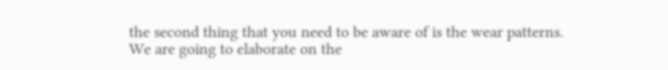the second thing that you need to be aware of is the wear patterns. We are going to elaborate on the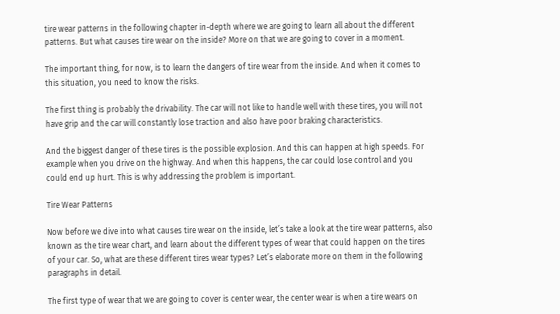tire wear patterns in the following chapter in-depth where we are going to learn all about the different patterns. But what causes tire wear on the inside? More on that we are going to cover in a moment.

The important thing, for now, is to learn the dangers of tire wear from the inside. And when it comes to this situation, you need to know the risks.

The first thing is probably the drivability. The car will not like to handle well with these tires, you will not have grip and the car will constantly lose traction and also have poor braking characteristics.

And the biggest danger of these tires is the possible explosion. And this can happen at high speeds. For example when you drive on the highway. And when this happens, the car could lose control and you could end up hurt. This is why addressing the problem is important.

Tire Wear Patterns

Now before we dive into what causes tire wear on the inside, let’s take a look at the tire wear patterns, also known as the tire wear chart, and learn about the different types of wear that could happen on the tires of your car. So, what are these different tires wear types? Let’s elaborate more on them in the following paragraphs in detail.

The first type of wear that we are going to cover is center wear, the center wear is when a tire wears on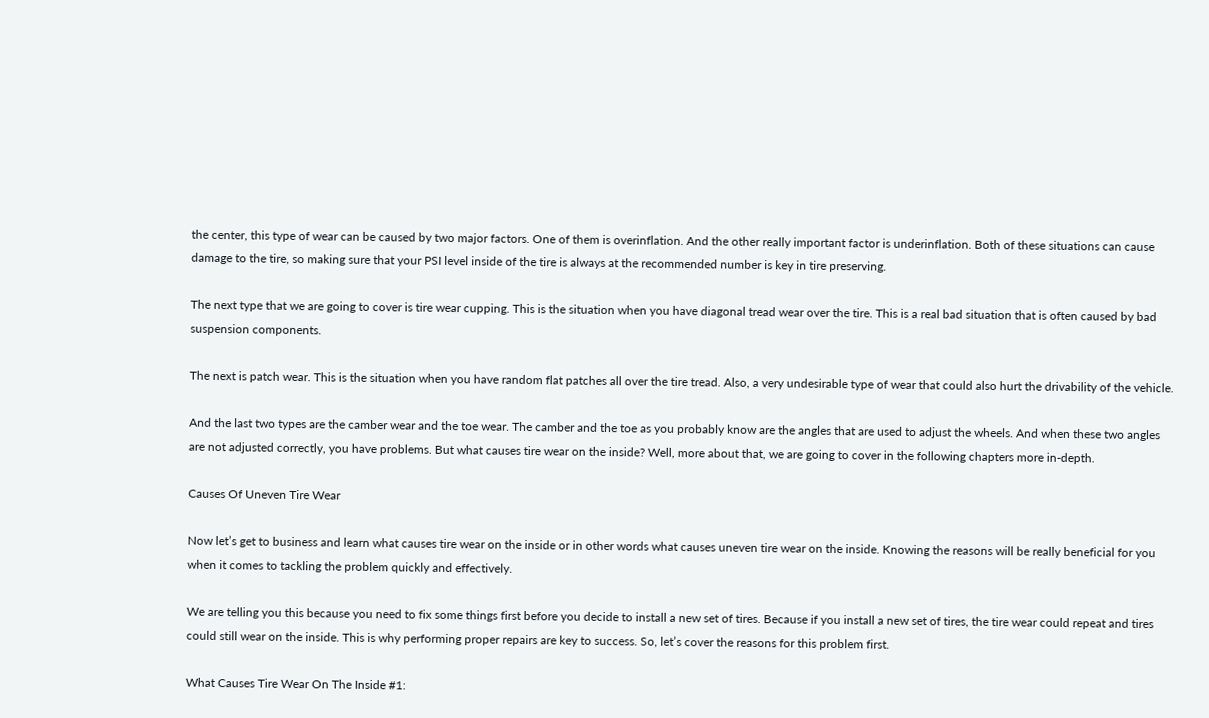the center, this type of wear can be caused by two major factors. One of them is overinflation. And the other really important factor is underinflation. Both of these situations can cause damage to the tire, so making sure that your PSI level inside of the tire is always at the recommended number is key in tire preserving.

The next type that we are going to cover is tire wear cupping. This is the situation when you have diagonal tread wear over the tire. This is a real bad situation that is often caused by bad suspension components.

The next is patch wear. This is the situation when you have random flat patches all over the tire tread. Also, a very undesirable type of wear that could also hurt the drivability of the vehicle.

And the last two types are the camber wear and the toe wear. The camber and the toe as you probably know are the angles that are used to adjust the wheels. And when these two angles are not adjusted correctly, you have problems. But what causes tire wear on the inside? Well, more about that, we are going to cover in the following chapters more in-depth.

Causes Of Uneven Tire Wear

Now let’s get to business and learn what causes tire wear on the inside or in other words what causes uneven tire wear on the inside. Knowing the reasons will be really beneficial for you when it comes to tackling the problem quickly and effectively.

We are telling you this because you need to fix some things first before you decide to install a new set of tires. Because if you install a new set of tires, the tire wear could repeat and tires could still wear on the inside. This is why performing proper repairs are key to success. So, let’s cover the reasons for this problem first.

What Causes Tire Wear On The Inside #1: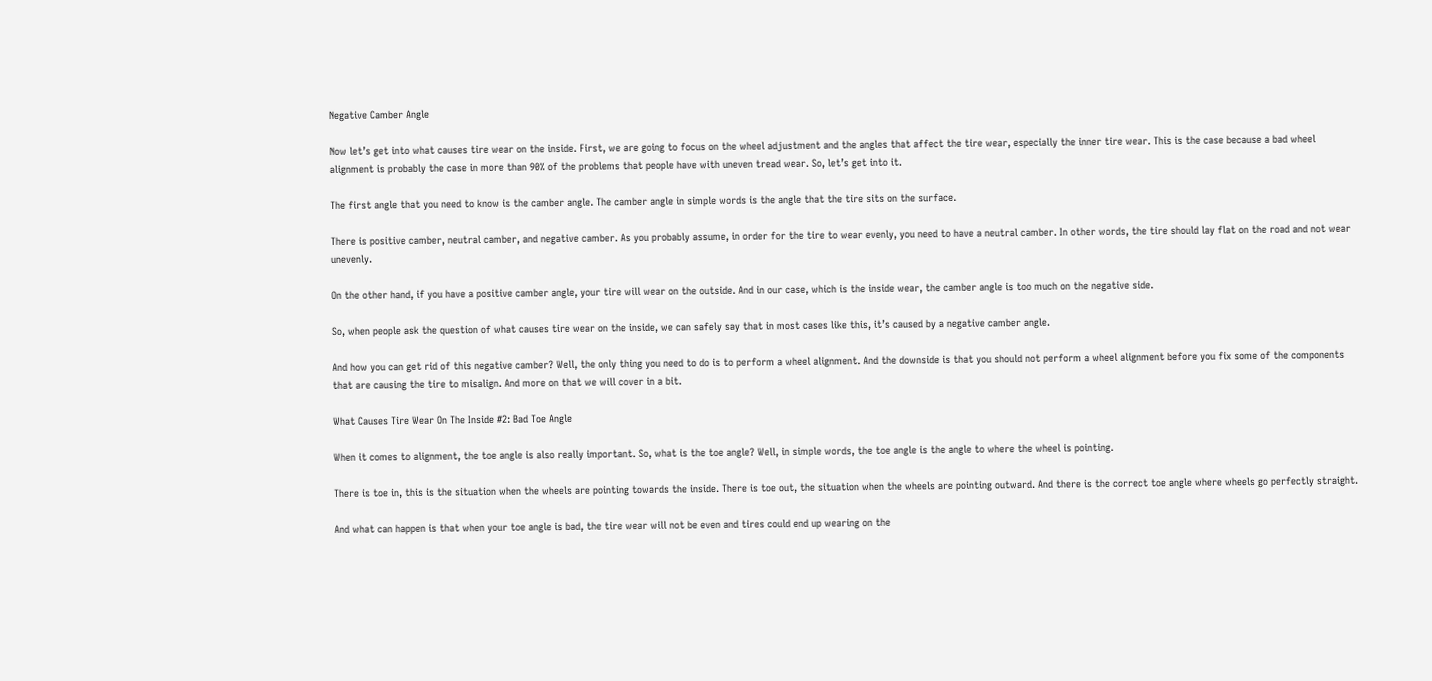Negative Camber Angle

Now let’s get into what causes tire wear on the inside. First, we are going to focus on the wheel adjustment and the angles that affect the tire wear, especially the inner tire wear. This is the case because a bad wheel alignment is probably the case in more than 90% of the problems that people have with uneven tread wear. So, let’s get into it.

The first angle that you need to know is the camber angle. The camber angle in simple words is the angle that the tire sits on the surface.

There is positive camber, neutral camber, and negative camber. As you probably assume, in order for the tire to wear evenly, you need to have a neutral camber. In other words, the tire should lay flat on the road and not wear unevenly.

On the other hand, if you have a positive camber angle, your tire will wear on the outside. And in our case, which is the inside wear, the camber angle is too much on the negative side.

So, when people ask the question of what causes tire wear on the inside, we can safely say that in most cases like this, it’s caused by a negative camber angle.

And how you can get rid of this negative camber? Well, the only thing you need to do is to perform a wheel alignment. And the downside is that you should not perform a wheel alignment before you fix some of the components that are causing the tire to misalign. And more on that we will cover in a bit.

What Causes Tire Wear On The Inside #2: Bad Toe Angle

When it comes to alignment, the toe angle is also really important. So, what is the toe angle? Well, in simple words, the toe angle is the angle to where the wheel is pointing.

There is toe in, this is the situation when the wheels are pointing towards the inside. There is toe out, the situation when the wheels are pointing outward. And there is the correct toe angle where wheels go perfectly straight.

And what can happen is that when your toe angle is bad, the tire wear will not be even and tires could end up wearing on the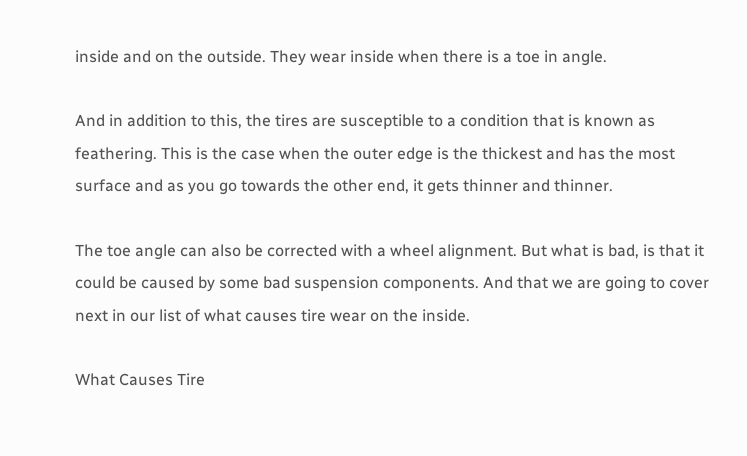inside and on the outside. They wear inside when there is a toe in angle.

And in addition to this, the tires are susceptible to a condition that is known as feathering. This is the case when the outer edge is the thickest and has the most surface and as you go towards the other end, it gets thinner and thinner.

The toe angle can also be corrected with a wheel alignment. But what is bad, is that it could be caused by some bad suspension components. And that we are going to cover next in our list of what causes tire wear on the inside.

What Causes Tire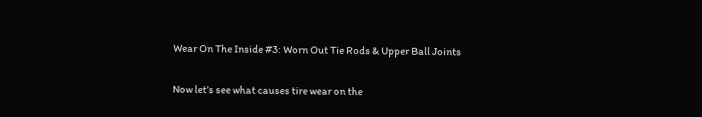Wear On The Inside #3: Worn Out Tie Rods & Upper Ball Joints

Now let’s see what causes tire wear on the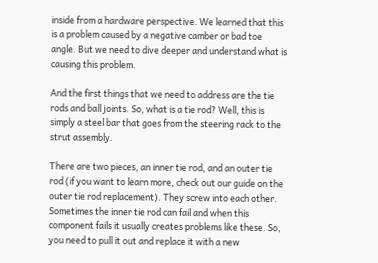inside from a hardware perspective. We learned that this is a problem caused by a negative camber or bad toe angle. But we need to dive deeper and understand what is causing this problem.

And the first things that we need to address are the tie rods and ball joints. So, what is a tie rod? Well, this is simply a steel bar that goes from the steering rack to the strut assembly.

There are two pieces, an inner tie rod, and an outer tie rod (if you want to learn more, check out our guide on the outer tie rod replacement). They screw into each other. Sometimes the inner tie rod can fail and when this component fails it usually creates problems like these. So, you need to pull it out and replace it with a new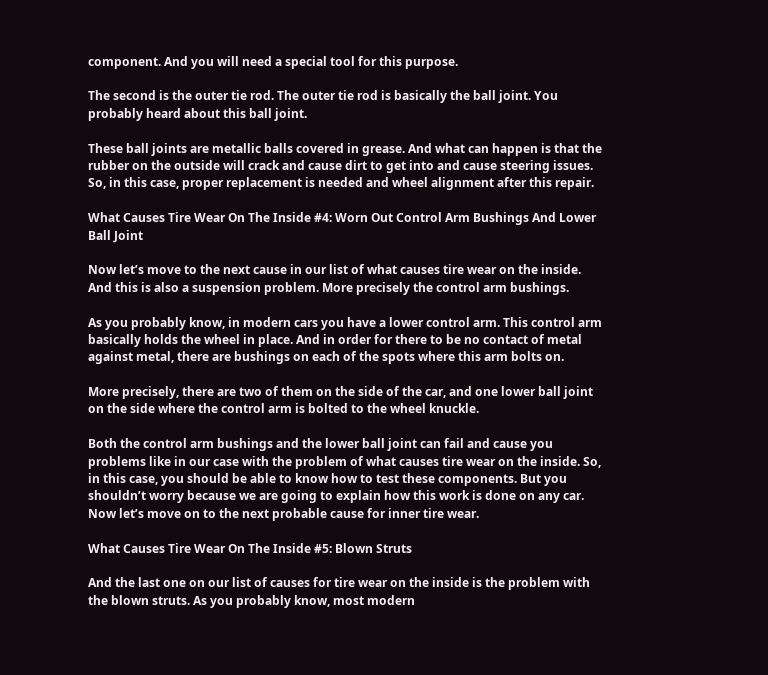component. And you will need a special tool for this purpose.

The second is the outer tie rod. The outer tie rod is basically the ball joint. You probably heard about this ball joint.

These ball joints are metallic balls covered in grease. And what can happen is that the rubber on the outside will crack and cause dirt to get into and cause steering issues. So, in this case, proper replacement is needed and wheel alignment after this repair.

What Causes Tire Wear On The Inside #4: Worn Out Control Arm Bushings And Lower Ball Joint

Now let’s move to the next cause in our list of what causes tire wear on the inside. And this is also a suspension problem. More precisely the control arm bushings.

As you probably know, in modern cars you have a lower control arm. This control arm basically holds the wheel in place. And in order for there to be no contact of metal against metal, there are bushings on each of the spots where this arm bolts on.

More precisely, there are two of them on the side of the car, and one lower ball joint on the side where the control arm is bolted to the wheel knuckle.

Both the control arm bushings and the lower ball joint can fail and cause you problems like in our case with the problem of what causes tire wear on the inside. So, in this case, you should be able to know how to test these components. But you shouldn’t worry because we are going to explain how this work is done on any car. Now let’s move on to the next probable cause for inner tire wear.

What Causes Tire Wear On The Inside #5: Blown Struts

And the last one on our list of causes for tire wear on the inside is the problem with the blown struts. As you probably know, most modern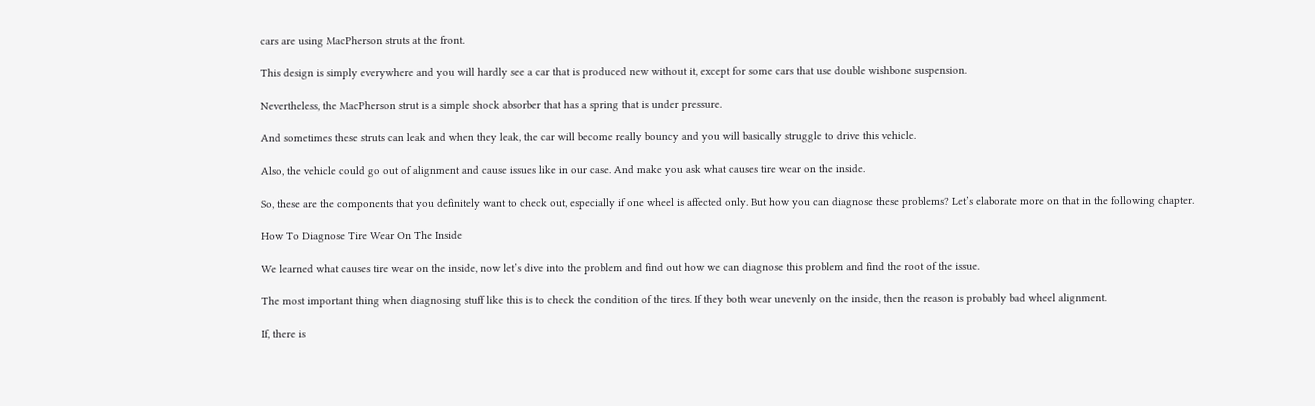cars are using MacPherson struts at the front.

This design is simply everywhere and you will hardly see a car that is produced new without it, except for some cars that use double wishbone suspension.

Nevertheless, the MacPherson strut is a simple shock absorber that has a spring that is under pressure.

And sometimes these struts can leak and when they leak, the car will become really bouncy and you will basically struggle to drive this vehicle.

Also, the vehicle could go out of alignment and cause issues like in our case. And make you ask what causes tire wear on the inside.

So, these are the components that you definitely want to check out, especially if one wheel is affected only. But how you can diagnose these problems? Let’s elaborate more on that in the following chapter.

How To Diagnose Tire Wear On The Inside

We learned what causes tire wear on the inside, now let’s dive into the problem and find out how we can diagnose this problem and find the root of the issue.

The most important thing when diagnosing stuff like this is to check the condition of the tires. If they both wear unevenly on the inside, then the reason is probably bad wheel alignment.

If, there is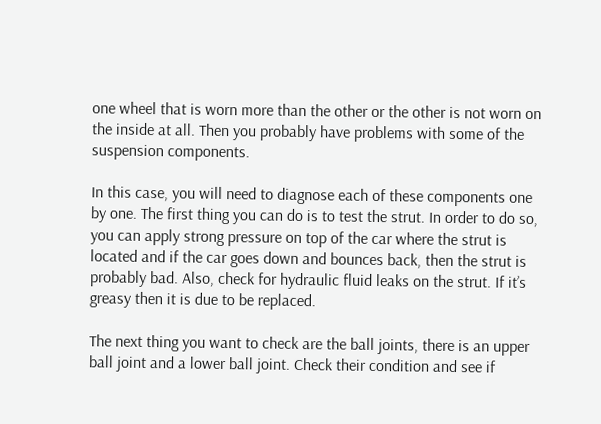one wheel that is worn more than the other or the other is not worn on the inside at all. Then you probably have problems with some of the suspension components.

In this case, you will need to diagnose each of these components one by one. The first thing you can do is to test the strut. In order to do so, you can apply strong pressure on top of the car where the strut is located and if the car goes down and bounces back, then the strut is probably bad. Also, check for hydraulic fluid leaks on the strut. If it’s greasy then it is due to be replaced.

The next thing you want to check are the ball joints, there is an upper ball joint and a lower ball joint. Check their condition and see if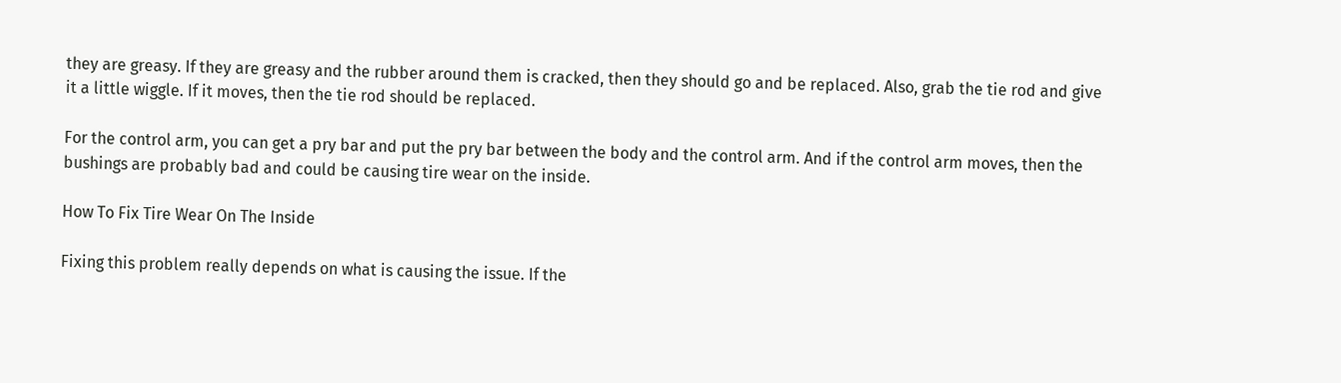they are greasy. If they are greasy and the rubber around them is cracked, then they should go and be replaced. Also, grab the tie rod and give it a little wiggle. If it moves, then the tie rod should be replaced.

For the control arm, you can get a pry bar and put the pry bar between the body and the control arm. And if the control arm moves, then the bushings are probably bad and could be causing tire wear on the inside.

How To Fix Tire Wear On The Inside

Fixing this problem really depends on what is causing the issue. If the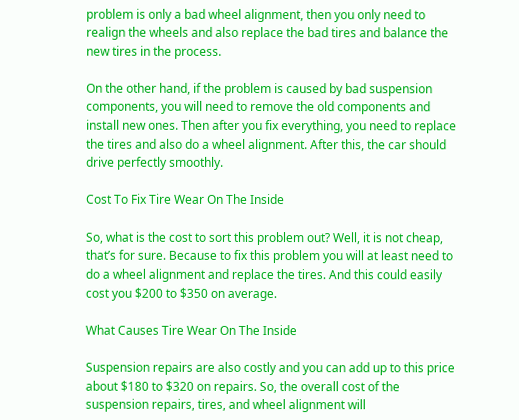problem is only a bad wheel alignment, then you only need to realign the wheels and also replace the bad tires and balance the new tires in the process.

On the other hand, if the problem is caused by bad suspension components, you will need to remove the old components and install new ones. Then after you fix everything, you need to replace the tires and also do a wheel alignment. After this, the car should drive perfectly smoothly.

Cost To Fix Tire Wear On The Inside

So, what is the cost to sort this problem out? Well, it is not cheap, that’s for sure. Because to fix this problem you will at least need to do a wheel alignment and replace the tires. And this could easily cost you $200 to $350 on average.

What Causes Tire Wear On The Inside

Suspension repairs are also costly and you can add up to this price about $180 to $320 on repairs. So, the overall cost of the suspension repairs, tires, and wheel alignment will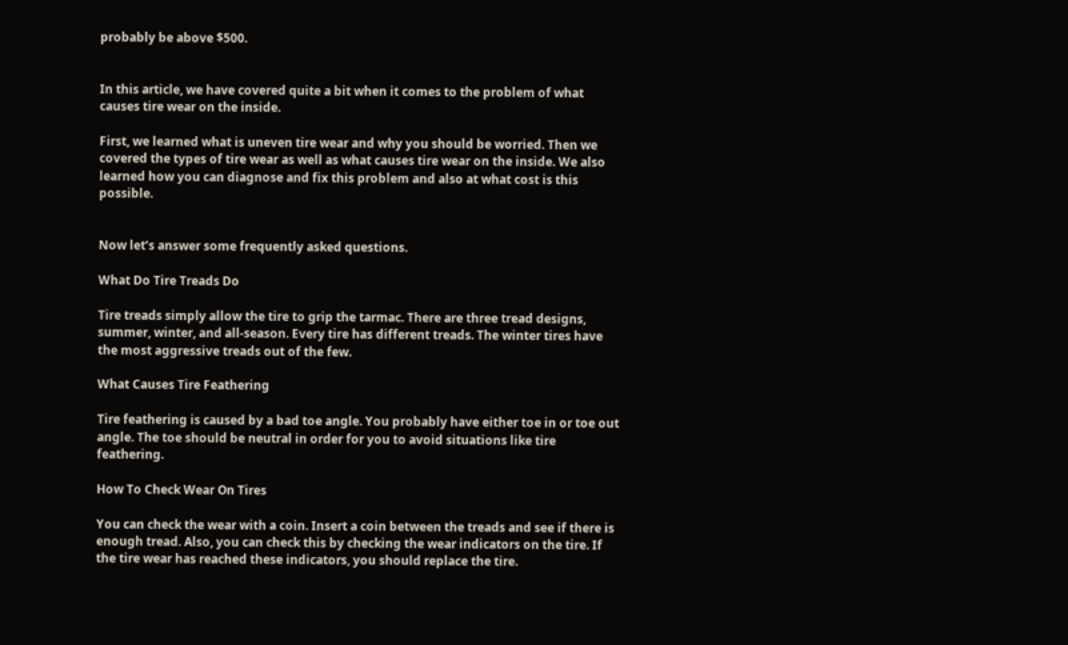probably be above $500.


In this article, we have covered quite a bit when it comes to the problem of what causes tire wear on the inside.

First, we learned what is uneven tire wear and why you should be worried. Then we covered the types of tire wear as well as what causes tire wear on the inside. We also learned how you can diagnose and fix this problem and also at what cost is this possible.


Now let’s answer some frequently asked questions.

What Do Tire Treads Do

Tire treads simply allow the tire to grip the tarmac. There are three tread designs, summer, winter, and all-season. Every tire has different treads. The winter tires have the most aggressive treads out of the few.

What Causes Tire Feathering

Tire feathering is caused by a bad toe angle. You probably have either toe in or toe out angle. The toe should be neutral in order for you to avoid situations like tire feathering.

How To Check Wear On Tires

You can check the wear with a coin. Insert a coin between the treads and see if there is enough tread. Also, you can check this by checking the wear indicators on the tire. If the tire wear has reached these indicators, you should replace the tire.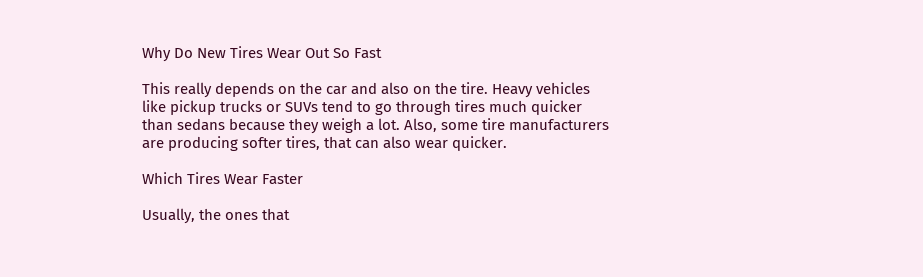Why Do New Tires Wear Out So Fast

This really depends on the car and also on the tire. Heavy vehicles like pickup trucks or SUVs tend to go through tires much quicker than sedans because they weigh a lot. Also, some tire manufacturers are producing softer tires, that can also wear quicker.

Which Tires Wear Faster

Usually, the ones that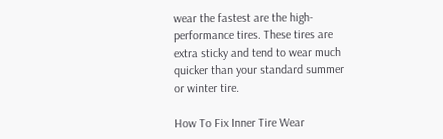wear the fastest are the high-performance tires. These tires are extra sticky and tend to wear much quicker than your standard summer or winter tire.

How To Fix Inner Tire Wear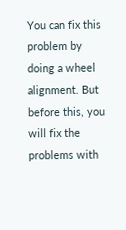You can fix this problem by doing a wheel alignment. But before this, you will fix the problems with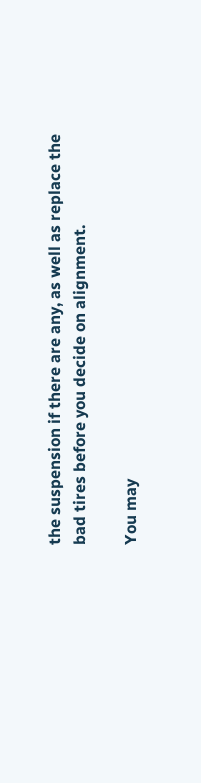the suspension if there are any, as well as replace the bad tires before you decide on alignment.

You may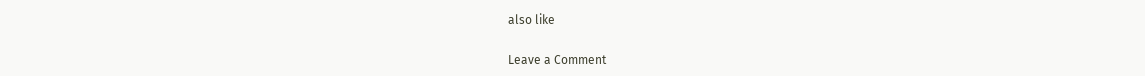also like

Leave a Comment